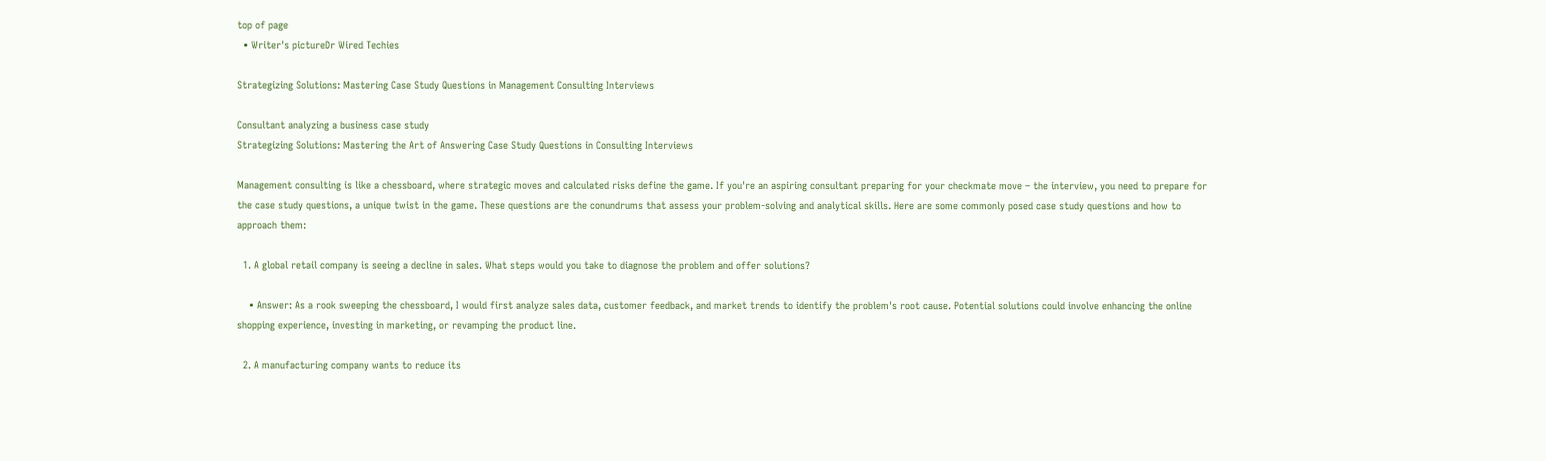top of page
  • Writer's pictureDr Wired Techies

Strategizing Solutions: Mastering Case Study Questions in Management Consulting Interviews

Consultant analyzing a business case study
Strategizing Solutions: Mastering the Art of Answering Case Study Questions in Consulting Interviews

Management consulting is like a chessboard, where strategic moves and calculated risks define the game. If you're an aspiring consultant preparing for your checkmate move – the interview, you need to prepare for the case study questions, a unique twist in the game. These questions are the conundrums that assess your problem-solving and analytical skills. Here are some commonly posed case study questions and how to approach them:

  1. A global retail company is seeing a decline in sales. What steps would you take to diagnose the problem and offer solutions?

    • Answer: As a rook sweeping the chessboard, I would first analyze sales data, customer feedback, and market trends to identify the problem's root cause. Potential solutions could involve enhancing the online shopping experience, investing in marketing, or revamping the product line.

  2. A manufacturing company wants to reduce its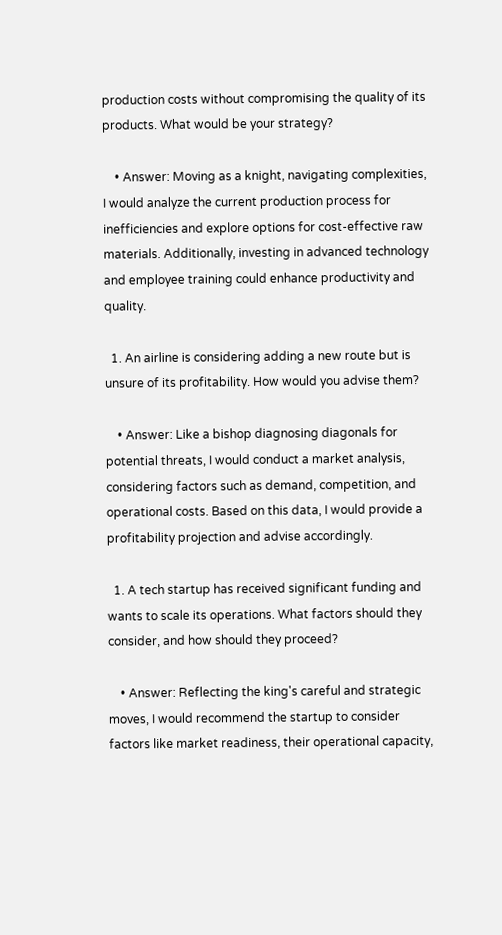production costs without compromising the quality of its products. What would be your strategy?

    • Answer: Moving as a knight, navigating complexities, I would analyze the current production process for inefficiencies and explore options for cost-effective raw materials. Additionally, investing in advanced technology and employee training could enhance productivity and quality.

  1. An airline is considering adding a new route but is unsure of its profitability. How would you advise them?

    • Answer: Like a bishop diagnosing diagonals for potential threats, I would conduct a market analysis, considering factors such as demand, competition, and operational costs. Based on this data, I would provide a profitability projection and advise accordingly.

  1. A tech startup has received significant funding and wants to scale its operations. What factors should they consider, and how should they proceed?

    • Answer: Reflecting the king's careful and strategic moves, I would recommend the startup to consider factors like market readiness, their operational capacity,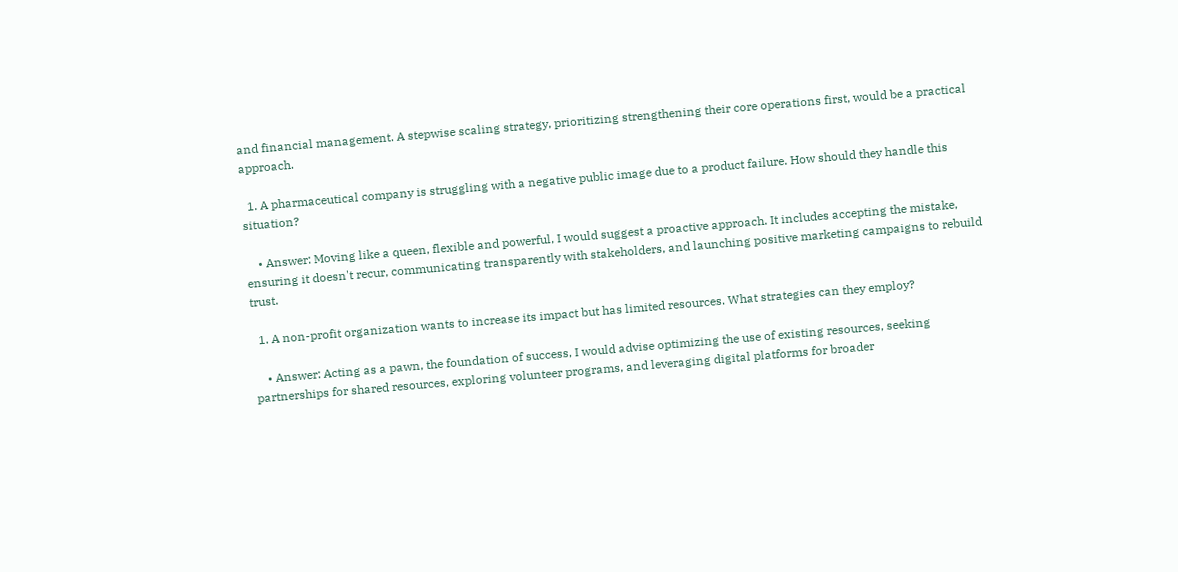and financial management. A stepwise scaling strategy, prioritizing strengthening their core operations first, would be a practical approach.

  1. A pharmaceutical company is struggling with a negative public image due to a product failure. How should they handle this situation?

    • Answer: Moving like a queen, flexible and powerful, I would suggest a proactive approach. It includes accepting the mistake, ensuring it doesn't recur, communicating transparently with stakeholders, and launching positive marketing campaigns to rebuild trust.

  1. A non-profit organization wants to increase its impact but has limited resources. What strategies can they employ?

    • Answer: Acting as a pawn, the foundation of success, I would advise optimizing the use of existing resources, seeking partnerships for shared resources, exploring volunteer programs, and leveraging digital platforms for broader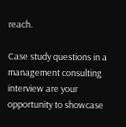reach.

Case study questions in a management consulting interview are your opportunity to showcase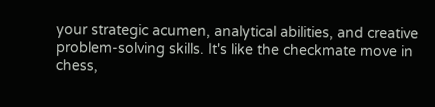your strategic acumen, analytical abilities, and creative problem-solving skills. It's like the checkmate move in chess,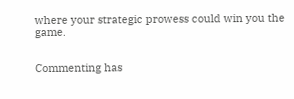where your strategic prowess could win you the game.


Commenting has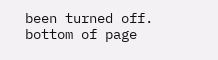been turned off.
bottom of page